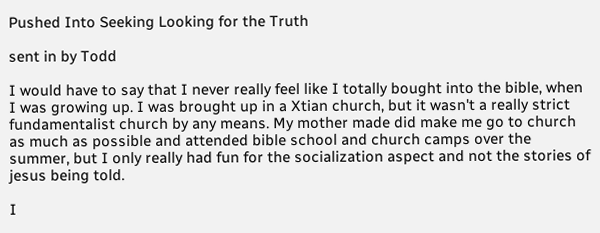Pushed Into Seeking Looking for the Truth

sent in by Todd

I would have to say that I never really feel like I totally bought into the bible, when I was growing up. I was brought up in a Xtian church, but it wasn't a really strict fundamentalist church by any means. My mother made did make me go to church as much as possible and attended bible school and church camps over the summer, but I only really had fun for the socialization aspect and not the stories of jesus being told.

I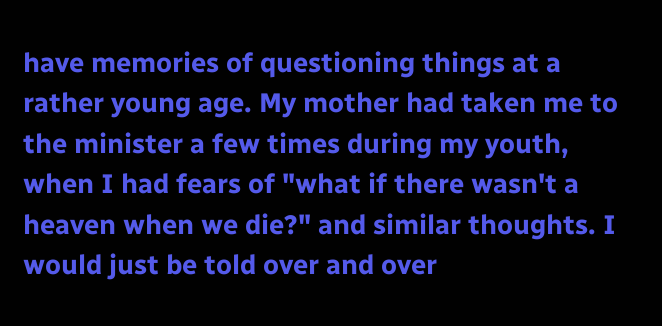have memories of questioning things at a rather young age. My mother had taken me to the minister a few times during my youth, when I had fears of "what if there wasn't a heaven when we die?" and similar thoughts. I would just be told over and over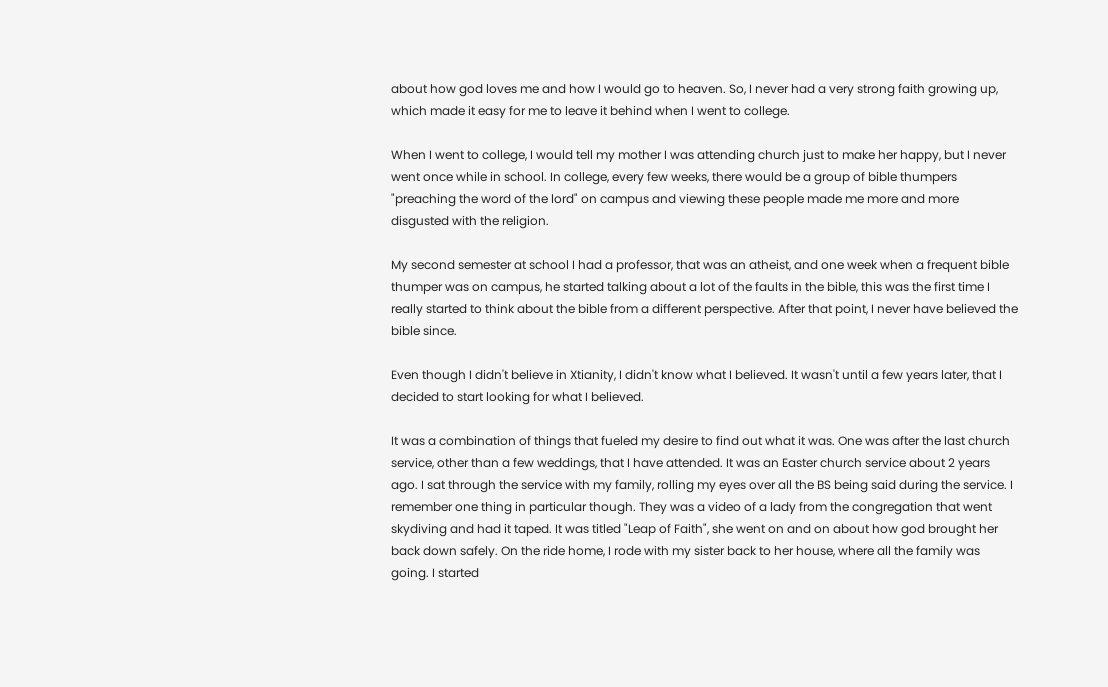about how god loves me and how I would go to heaven. So, I never had a very strong faith growing up, which made it easy for me to leave it behind when I went to college.

When I went to college, I would tell my mother I was attending church just to make her happy, but I never went once while in school. In college, every few weeks, there would be a group of bible thumpers "preaching the word of the lord" on campus and viewing these people made me more and more disgusted with the religion.

My second semester at school I had a professor, that was an atheist, and one week when a frequent bible thumper was on campus, he started talking about a lot of the faults in the bible, this was the first time I really started to think about the bible from a different perspective. After that point, I never have believed the bible since.

Even though I didn't believe in Xtianity, I didn't know what I believed. It wasn't until a few years later, that I decided to start looking for what I believed.

It was a combination of things that fueled my desire to find out what it was. One was after the last church service, other than a few weddings, that I have attended. It was an Easter church service about 2 years ago. I sat through the service with my family, rolling my eyes over all the BS being said during the service. I remember one thing in particular though. They was a video of a lady from the congregation that went skydiving and had it taped. It was titled "Leap of Faith", she went on and on about how god brought her back down safely. On the ride home, I rode with my sister back to her house, where all the family was going. I started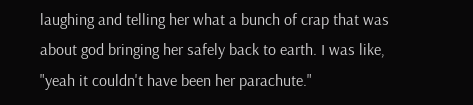laughing and telling her what a bunch of crap that was about god bringing her safely back to earth. I was like, "yeah it couldn't have been her parachute."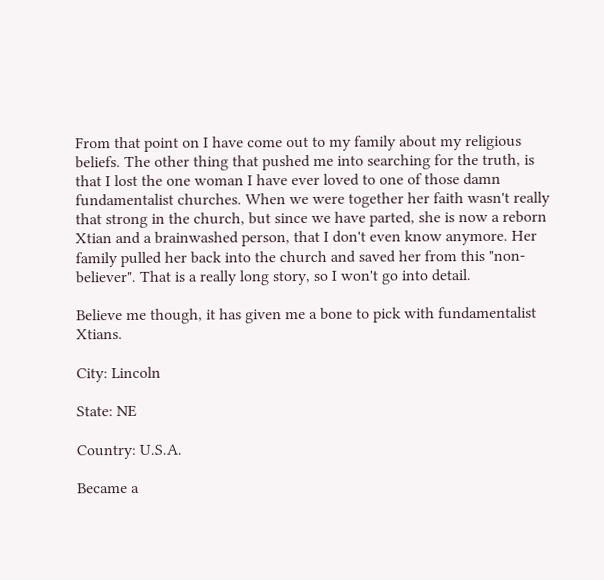From that point on I have come out to my family about my religious beliefs. The other thing that pushed me into searching for the truth, is that I lost the one woman I have ever loved to one of those damn fundamentalist churches. When we were together her faith wasn't really that strong in the church, but since we have parted, she is now a reborn Xtian and a brainwashed person, that I don't even know anymore. Her family pulled her back into the church and saved her from this "non-believer". That is a really long story, so I won't go into detail.

Believe me though, it has given me a bone to pick with fundamentalist Xtians.

City: Lincoln

State: NE

Country: U.S.A.

Became a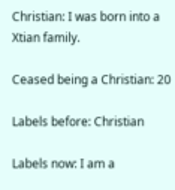Christian: I was born into a Xtian family.

Ceased being a Christian: 20

Labels before: Christian

Labels now: I am a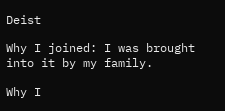Deist

Why I joined: I was brought into it by my family.

Why I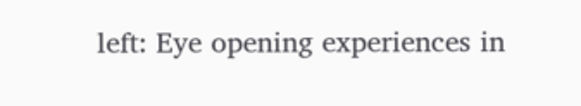left: Eye opening experiences in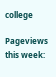college

Pageviews this week: